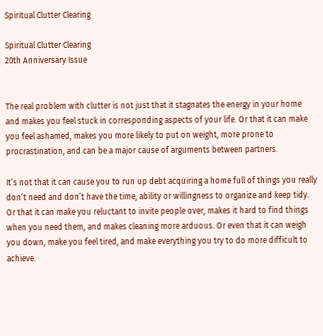Spiritual Clutter Clearing

Spiritual Clutter Clearing
20th Anniversary Issue


The real problem with clutter is not just that it stagnates the energy in your home and makes you feel stuck in corresponding aspects of your life. Or that it can make you feel ashamed, makes you more likely to put on weight, more prone to procrastination, and can be a major cause of arguments between partners.

It’s not that it can cause you to run up debt acquiring a home full of things you really don’t need and don’t have the time, ability or willingness to organize and keep tidy. Or that it can make you reluctant to invite people over, makes it hard to find things when you need them, and makes cleaning more arduous. Or even that it can weigh you down, make you feel tired, and make everything you try to do more difficult to achieve.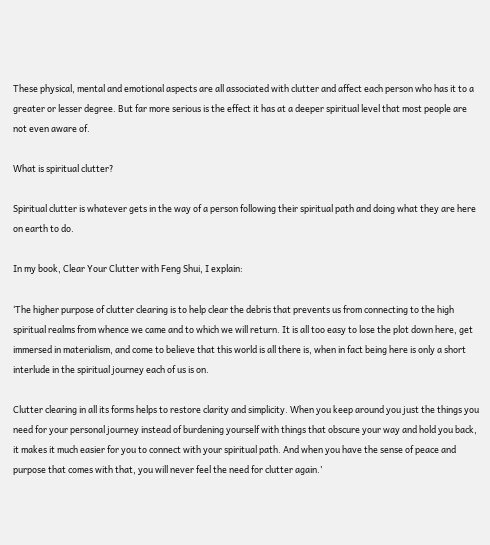These physical, mental and emotional aspects are all associated with clutter and affect each person who has it to a greater or lesser degree. But far more serious is the effect it has at a deeper spiritual level that most people are not even aware of.

What is spiritual clutter?

Spiritual clutter is whatever gets in the way of a person following their spiritual path and doing what they are here on earth to do.

In my book, Clear Your Clutter with Feng Shui, I explain:

‘The higher purpose of clutter clearing is to help clear the debris that prevents us from connecting to the high spiritual realms from whence we came and to which we will return. It is all too easy to lose the plot down here, get immersed in materialism, and come to believe that this world is all there is, when in fact being here is only a short interlude in the spiritual journey each of us is on.

Clutter clearing in all its forms helps to restore clarity and simplicity. When you keep around you just the things you need for your personal journey instead of burdening yourself with things that obscure your way and hold you back, it makes it much easier for you to connect with your spiritual path. And when you have the sense of peace and purpose that comes with that, you will never feel the need for clutter again.’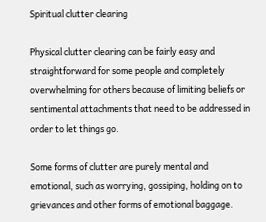Spiritual clutter clearing

Physical clutter clearing can be fairly easy and straightforward for some people and completely overwhelming for others because of limiting beliefs or sentimental attachments that need to be addressed in order to let things go.

Some forms of clutter are purely mental and emotional, such as worrying, gossiping, holding on to grievances and other forms of emotional baggage.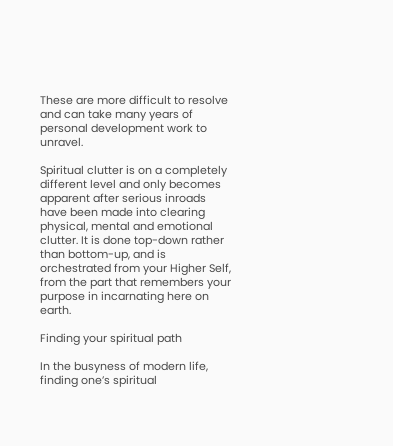These are more difficult to resolve and can take many years of personal development work to unravel.

Spiritual clutter is on a completely different level and only becomes apparent after serious inroads have been made into clearing physical, mental and emotional clutter. It is done top-down rather than bottom-up, and is orchestrated from your Higher Self, from the part that remembers your purpose in incarnating here on earth.

Finding your spiritual path

In the busyness of modern life, finding one’s spiritual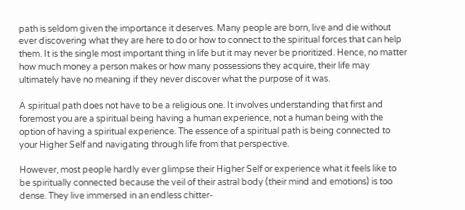path is seldom given the importance it deserves. Many people are born, live and die without ever discovering what they are here to do or how to connect to the spiritual forces that can help them. It is the single most important thing in life but it may never be prioritized. Hence, no matter how much money a person makes or how many possessions they acquire, their life may ultimately have no meaning if they never discover what the purpose of it was.

A spiritual path does not have to be a religious one. It involves understanding that first and foremost you are a spiritual being having a human experience, not a human being with the option of having a spiritual experience. The essence of a spiritual path is being connected to your Higher Self and navigating through life from that perspective.

However, most people hardly ever glimpse their Higher Self or experience what it feels like to be spiritually connected because the veil of their astral body (their mind and emotions) is too dense. They live immersed in an endless chitter-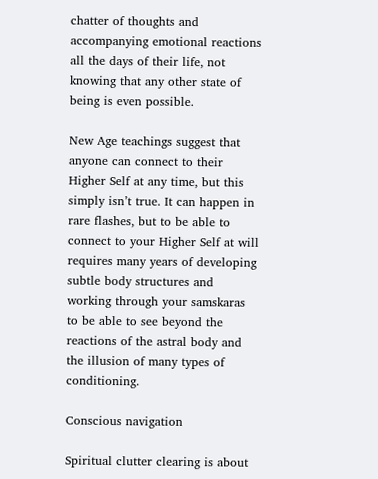chatter of thoughts and accompanying emotional reactions all the days of their life, not knowing that any other state of being is even possible.

New Age teachings suggest that anyone can connect to their Higher Self at any time, but this simply isn’t true. It can happen in rare flashes, but to be able to connect to your Higher Self at will requires many years of developing subtle body structures and working through your samskaras to be able to see beyond the reactions of the astral body and the illusion of many types of conditioning.

Conscious navigation

Spiritual clutter clearing is about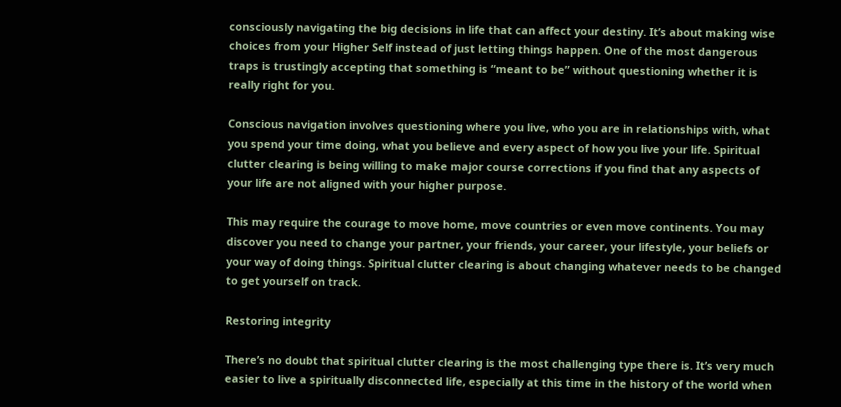consciously navigating the big decisions in life that can affect your destiny. It’s about making wise choices from your Higher Self instead of just letting things happen. One of the most dangerous traps is trustingly accepting that something is “meant to be” without questioning whether it is really right for you.

Conscious navigation involves questioning where you live, who you are in relationships with, what you spend your time doing, what you believe and every aspect of how you live your life. Spiritual clutter clearing is being willing to make major course corrections if you find that any aspects of your life are not aligned with your higher purpose.

This may require the courage to move home, move countries or even move continents. You may discover you need to change your partner, your friends, your career, your lifestyle, your beliefs or your way of doing things. Spiritual clutter clearing is about changing whatever needs to be changed to get yourself on track.

Restoring integrity

There’s no doubt that spiritual clutter clearing is the most challenging type there is. It’s very much easier to live a spiritually disconnected life, especially at this time in the history of the world when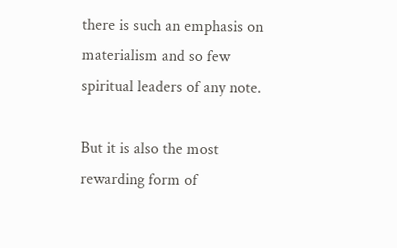there is such an emphasis on materialism and so few spiritual leaders of any note.

But it is also the most rewarding form of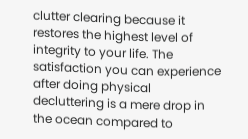clutter clearing because it restores the highest level of integrity to your life. The satisfaction you can experience after doing physical decluttering is a mere drop in the ocean compared to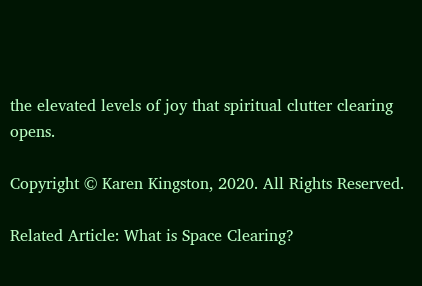the elevated levels of joy that spiritual clutter clearing opens.

Copyright © Karen Kingston, 2020. All Rights Reserved.

Related Article: What is Space Clearing?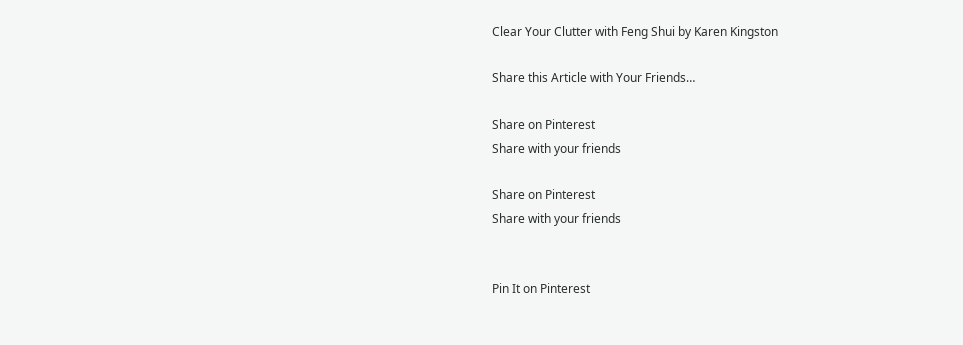Clear Your Clutter with Feng Shui by Karen Kingston

Share this Article with Your Friends…

Share on Pinterest
Share with your friends

Share on Pinterest
Share with your friends


Pin It on Pinterest